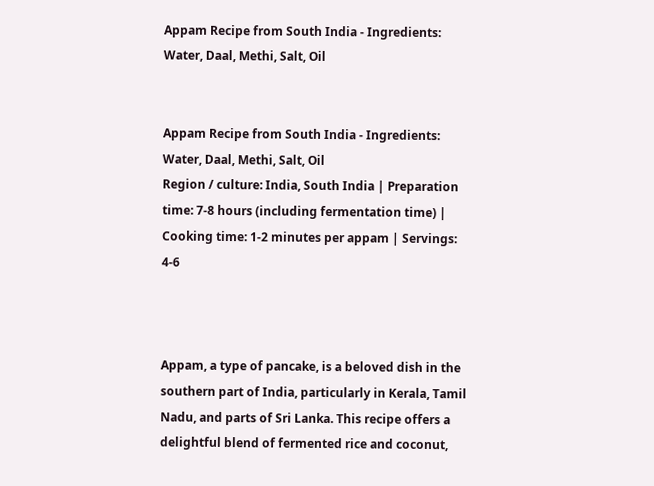Appam Recipe from South India - Ingredients: Water, Daal, Methi, Salt, Oil


Appam Recipe from South India - Ingredients: Water, Daal, Methi, Salt, Oil
Region / culture: India, South India | Preparation time: 7-8 hours (including fermentation time) | Cooking time: 1-2 minutes per appam | Servings: 4-6



Appam, a type of pancake, is a beloved dish in the southern part of India, particularly in Kerala, Tamil Nadu, and parts of Sri Lanka. This recipe offers a delightful blend of fermented rice and coconut,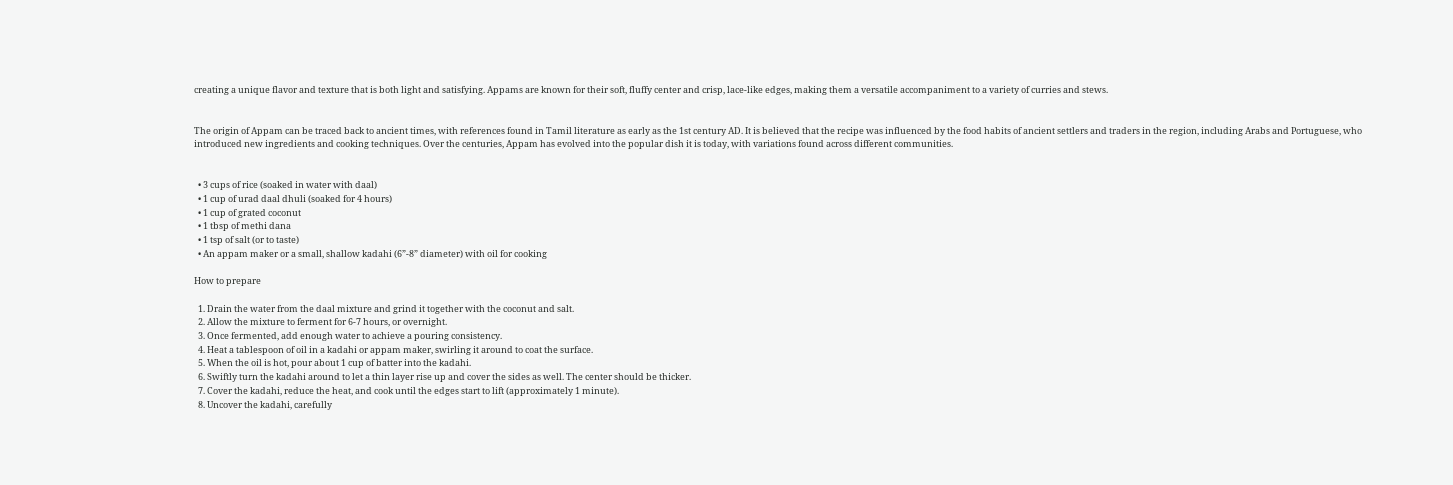creating a unique flavor and texture that is both light and satisfying. Appams are known for their soft, fluffy center and crisp, lace-like edges, making them a versatile accompaniment to a variety of curries and stews.


The origin of Appam can be traced back to ancient times, with references found in Tamil literature as early as the 1st century AD. It is believed that the recipe was influenced by the food habits of ancient settlers and traders in the region, including Arabs and Portuguese, who introduced new ingredients and cooking techniques. Over the centuries, Appam has evolved into the popular dish it is today, with variations found across different communities.


  • 3 cups of rice (soaked in water with daal)
  • 1 cup of urad daal dhuli (soaked for 4 hours)
  • 1 cup of grated coconut
  • 1 tbsp of methi dana
  • 1 tsp of salt (or to taste)
  • An appam maker or a small, shallow kadahi (6”-8” diameter) with oil for cooking

How to prepare

  1. Drain the water from the daal mixture and grind it together with the coconut and salt.
  2. Allow the mixture to ferment for 6-7 hours, or overnight.
  3. Once fermented, add enough water to achieve a pouring consistency.
  4. Heat a tablespoon of oil in a kadahi or appam maker, swirling it around to coat the surface.
  5. When the oil is hot, pour about 1 cup of batter into the kadahi.
  6. Swiftly turn the kadahi around to let a thin layer rise up and cover the sides as well. The center should be thicker.
  7. Cover the kadahi, reduce the heat, and cook until the edges start to lift (approximately 1 minute).
  8. Uncover the kadahi, carefully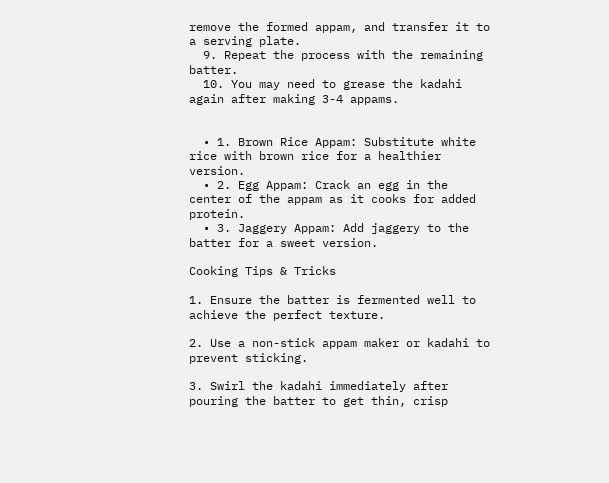remove the formed appam, and transfer it to a serving plate.
  9. Repeat the process with the remaining batter.
  10. You may need to grease the kadahi again after making 3-4 appams.


  • 1. Brown Rice Appam: Substitute white rice with brown rice for a healthier version.
  • 2. Egg Appam: Crack an egg in the center of the appam as it cooks for added protein.
  • 3. Jaggery Appam: Add jaggery to the batter for a sweet version.

Cooking Tips & Tricks

1. Ensure the batter is fermented well to achieve the perfect texture.

2. Use a non-stick appam maker or kadahi to prevent sticking.

3. Swirl the kadahi immediately after pouring the batter to get thin, crisp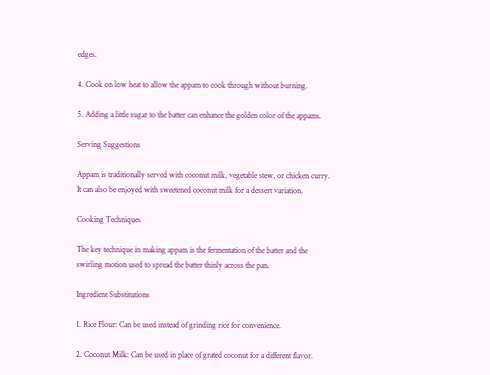edges.

4. Cook on low heat to allow the appam to cook through without burning.

5. Adding a little sugar to the batter can enhance the golden color of the appams.

Serving Suggestions

Appam is traditionally served with coconut milk, vegetable stew, or chicken curry. It can also be enjoyed with sweetened coconut milk for a dessert variation.

Cooking Techniques

The key technique in making appam is the fermentation of the batter and the swirling motion used to spread the batter thinly across the pan.

Ingredient Substitutions

1. Rice Flour: Can be used instead of grinding rice for convenience.

2. Coconut Milk: Can be used in place of grated coconut for a different flavor.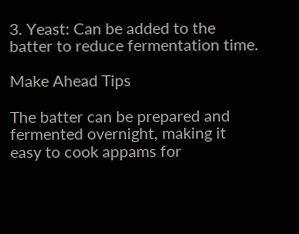3. Yeast: Can be added to the batter to reduce fermentation time.

Make Ahead Tips

The batter can be prepared and fermented overnight, making it easy to cook appams for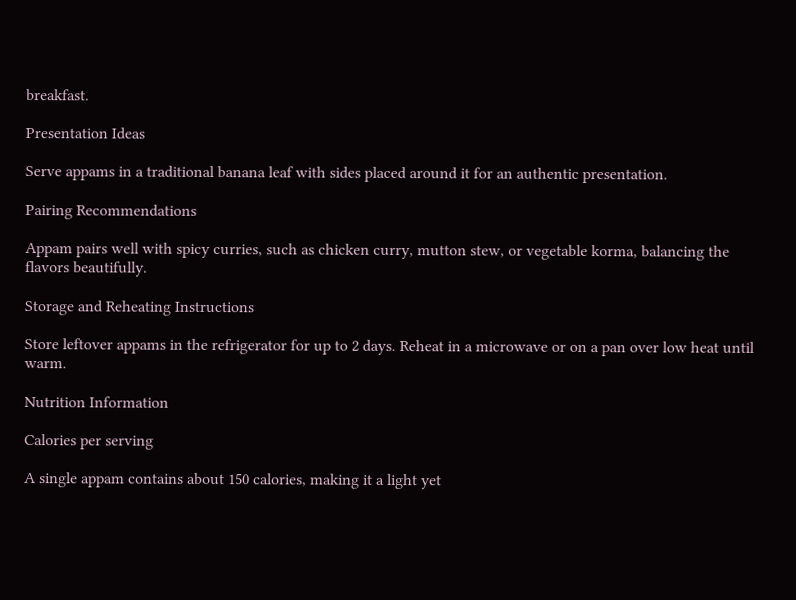breakfast.

Presentation Ideas

Serve appams in a traditional banana leaf with sides placed around it for an authentic presentation.

Pairing Recommendations

Appam pairs well with spicy curries, such as chicken curry, mutton stew, or vegetable korma, balancing the flavors beautifully.

Storage and Reheating Instructions

Store leftover appams in the refrigerator for up to 2 days. Reheat in a microwave or on a pan over low heat until warm.

Nutrition Information

Calories per serving

A single appam contains about 150 calories, making it a light yet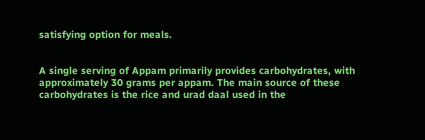satisfying option for meals.


A single serving of Appam primarily provides carbohydrates, with approximately 30 grams per appam. The main source of these carbohydrates is the rice and urad daal used in the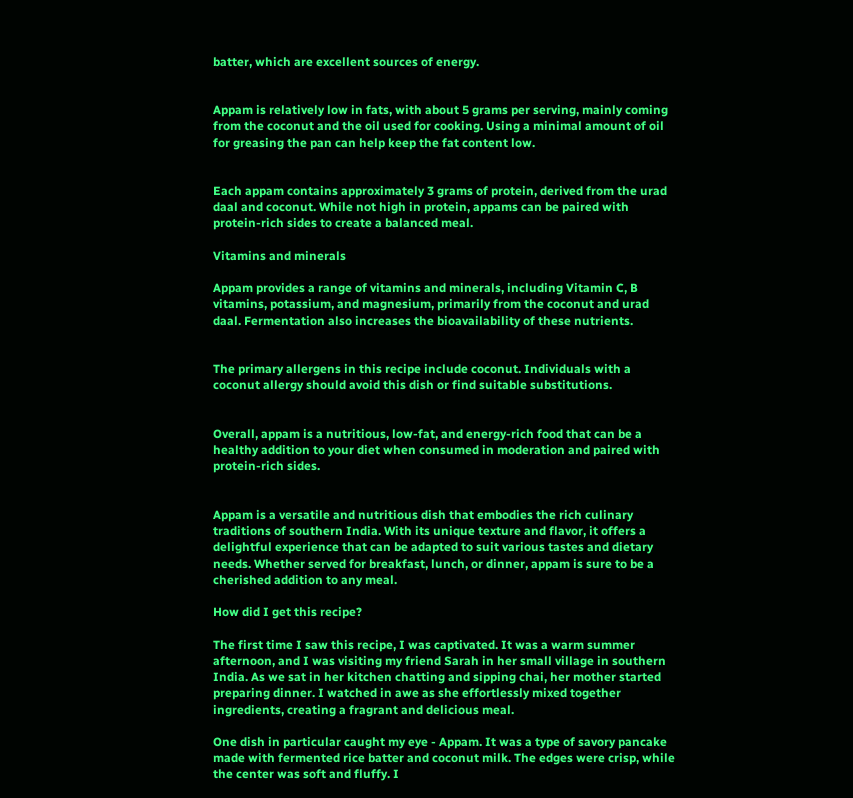batter, which are excellent sources of energy.


Appam is relatively low in fats, with about 5 grams per serving, mainly coming from the coconut and the oil used for cooking. Using a minimal amount of oil for greasing the pan can help keep the fat content low.


Each appam contains approximately 3 grams of protein, derived from the urad daal and coconut. While not high in protein, appams can be paired with protein-rich sides to create a balanced meal.

Vitamins and minerals

Appam provides a range of vitamins and minerals, including Vitamin C, B vitamins, potassium, and magnesium, primarily from the coconut and urad daal. Fermentation also increases the bioavailability of these nutrients.


The primary allergens in this recipe include coconut. Individuals with a coconut allergy should avoid this dish or find suitable substitutions.


Overall, appam is a nutritious, low-fat, and energy-rich food that can be a healthy addition to your diet when consumed in moderation and paired with protein-rich sides.


Appam is a versatile and nutritious dish that embodies the rich culinary traditions of southern India. With its unique texture and flavor, it offers a delightful experience that can be adapted to suit various tastes and dietary needs. Whether served for breakfast, lunch, or dinner, appam is sure to be a cherished addition to any meal.

How did I get this recipe?

The first time I saw this recipe, I was captivated. It was a warm summer afternoon, and I was visiting my friend Sarah in her small village in southern India. As we sat in her kitchen chatting and sipping chai, her mother started preparing dinner. I watched in awe as she effortlessly mixed together ingredients, creating a fragrant and delicious meal.

One dish in particular caught my eye - Appam. It was a type of savory pancake made with fermented rice batter and coconut milk. The edges were crisp, while the center was soft and fluffy. I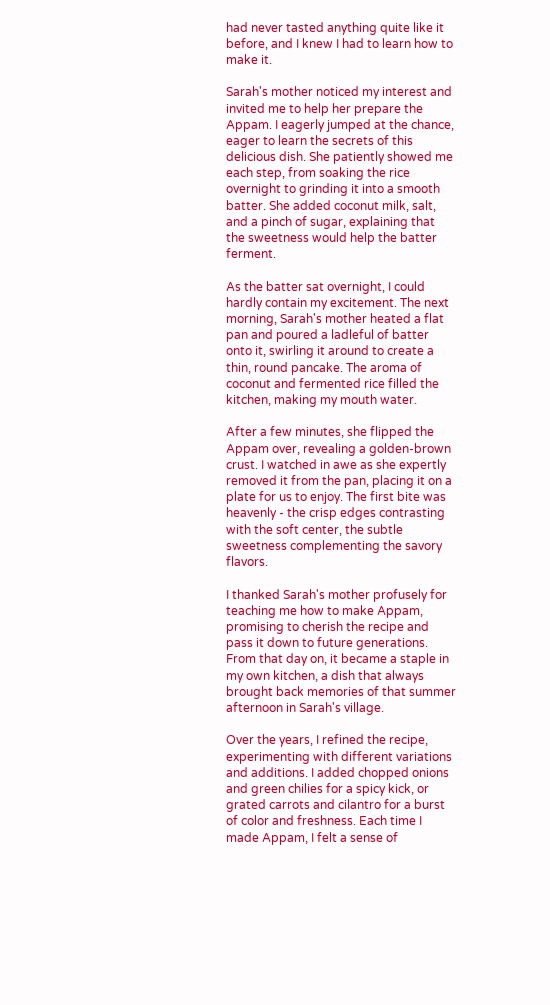had never tasted anything quite like it before, and I knew I had to learn how to make it.

Sarah's mother noticed my interest and invited me to help her prepare the Appam. I eagerly jumped at the chance, eager to learn the secrets of this delicious dish. She patiently showed me each step, from soaking the rice overnight to grinding it into a smooth batter. She added coconut milk, salt, and a pinch of sugar, explaining that the sweetness would help the batter ferment.

As the batter sat overnight, I could hardly contain my excitement. The next morning, Sarah's mother heated a flat pan and poured a ladleful of batter onto it, swirling it around to create a thin, round pancake. The aroma of coconut and fermented rice filled the kitchen, making my mouth water.

After a few minutes, she flipped the Appam over, revealing a golden-brown crust. I watched in awe as she expertly removed it from the pan, placing it on a plate for us to enjoy. The first bite was heavenly - the crisp edges contrasting with the soft center, the subtle sweetness complementing the savory flavors.

I thanked Sarah's mother profusely for teaching me how to make Appam, promising to cherish the recipe and pass it down to future generations. From that day on, it became a staple in my own kitchen, a dish that always brought back memories of that summer afternoon in Sarah's village.

Over the years, I refined the recipe, experimenting with different variations and additions. I added chopped onions and green chilies for a spicy kick, or grated carrots and cilantro for a burst of color and freshness. Each time I made Appam, I felt a sense of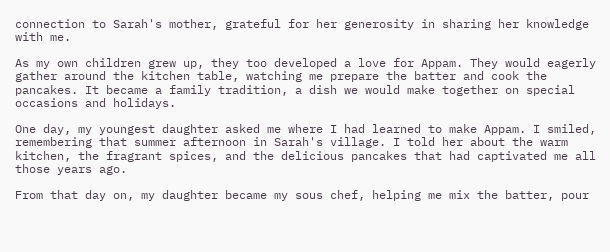connection to Sarah's mother, grateful for her generosity in sharing her knowledge with me.

As my own children grew up, they too developed a love for Appam. They would eagerly gather around the kitchen table, watching me prepare the batter and cook the pancakes. It became a family tradition, a dish we would make together on special occasions and holidays.

One day, my youngest daughter asked me where I had learned to make Appam. I smiled, remembering that summer afternoon in Sarah's village. I told her about the warm kitchen, the fragrant spices, and the delicious pancakes that had captivated me all those years ago.

From that day on, my daughter became my sous chef, helping me mix the batter, pour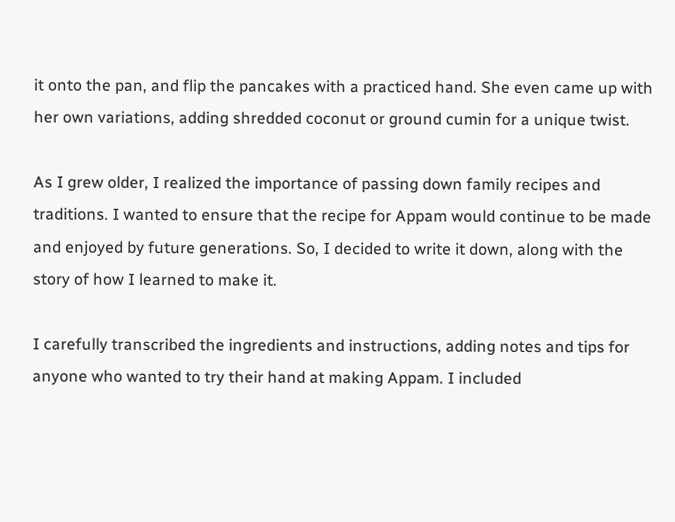it onto the pan, and flip the pancakes with a practiced hand. She even came up with her own variations, adding shredded coconut or ground cumin for a unique twist.

As I grew older, I realized the importance of passing down family recipes and traditions. I wanted to ensure that the recipe for Appam would continue to be made and enjoyed by future generations. So, I decided to write it down, along with the story of how I learned to make it.

I carefully transcribed the ingredients and instructions, adding notes and tips for anyone who wanted to try their hand at making Appam. I included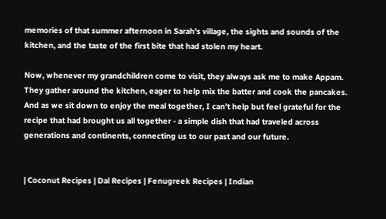memories of that summer afternoon in Sarah's village, the sights and sounds of the kitchen, and the taste of the first bite that had stolen my heart.

Now, whenever my grandchildren come to visit, they always ask me to make Appam. They gather around the kitchen, eager to help mix the batter and cook the pancakes. And as we sit down to enjoy the meal together, I can't help but feel grateful for the recipe that had brought us all together - a simple dish that had traveled across generations and continents, connecting us to our past and our future.


| Coconut Recipes | Dal Recipes | Fenugreek Recipes | Indian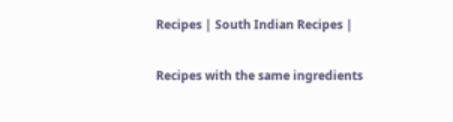Recipes | South Indian Recipes |

Recipes with the same ingredients